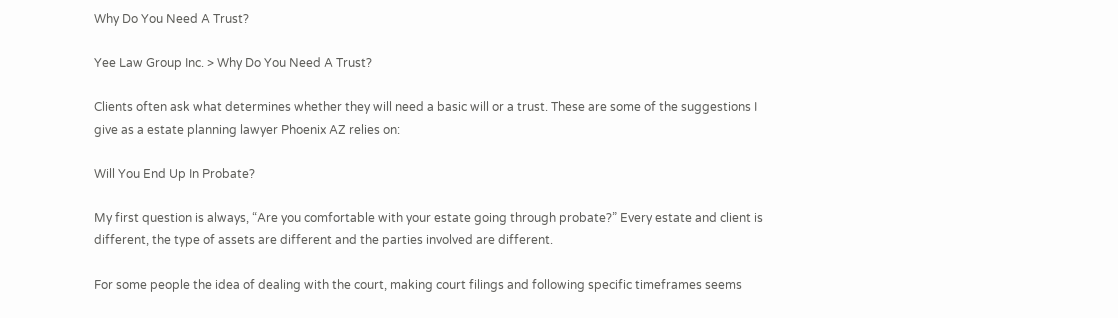Why Do You Need A Trust?

Yee Law Group Inc. > Why Do You Need A Trust?

Clients often ask what determines whether they will need a basic will or a trust. These are some of the suggestions I give as a estate planning lawyer Phoenix AZ relies on:

Will You End Up In Probate?

My first question is always, “Are you comfortable with your estate going through probate?” Every estate and client is different, the type of assets are different and the parties involved are different.

For some people the idea of dealing with the court, making court filings and following specific timeframes seems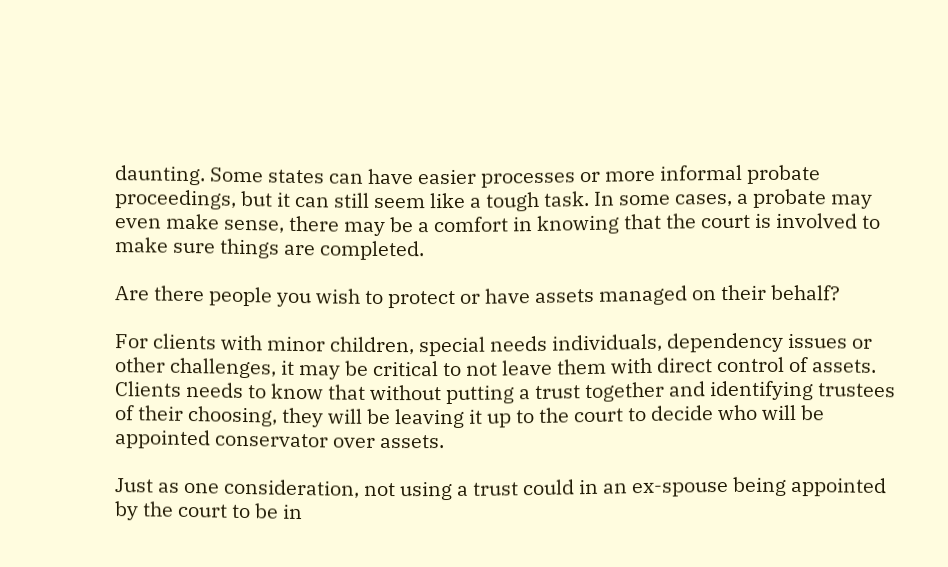daunting. Some states can have easier processes or more informal probate proceedings, but it can still seem like a tough task. In some cases, a probate may even make sense, there may be a comfort in knowing that the court is involved to make sure things are completed.

Are there people you wish to protect or have assets managed on their behalf?

For clients with minor children, special needs individuals, dependency issues or other challenges, it may be critical to not leave them with direct control of assets. Clients needs to know that without putting a trust together and identifying trustees of their choosing, they will be leaving it up to the court to decide who will be appointed conservator over assets.

Just as one consideration, not using a trust could in an ex-spouse being appointed by the court to be in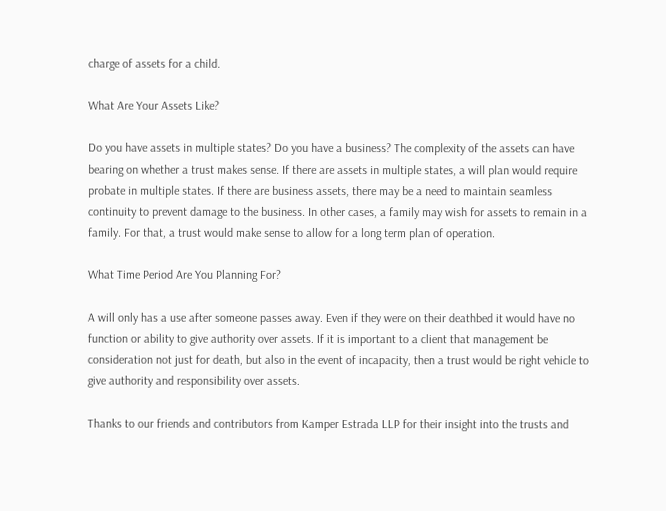charge of assets for a child.

What Are Your Assets Like?

Do you have assets in multiple states? Do you have a business? The complexity of the assets can have bearing on whether a trust makes sense. If there are assets in multiple states, a will plan would require probate in multiple states. If there are business assets, there may be a need to maintain seamless continuity to prevent damage to the business. In other cases, a family may wish for assets to remain in a family. For that, a trust would make sense to allow for a long term plan of operation.

What Time Period Are You Planning For?

A will only has a use after someone passes away. Even if they were on their deathbed it would have no function or ability to give authority over assets. If it is important to a client that management be consideration not just for death, but also in the event of incapacity, then a trust would be right vehicle to give authority and responsibility over assets.

Thanks to our friends and contributors from Kamper Estrada LLP for their insight into the trusts and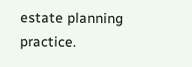estate planning practice.